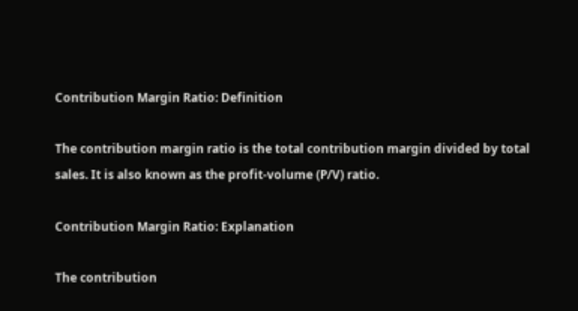Contribution Margin Ratio: Definition

The contribution margin ratio is the total contribution margin divided by total sales. It is also known as the profit-volume (P/V) ratio.

Contribution Margin Ratio: Explanation

The contribution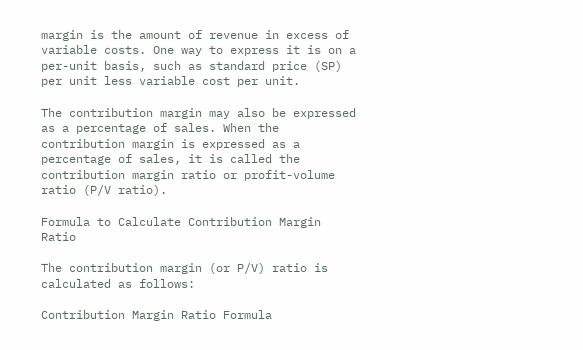margin is the amount of revenue in excess of variable costs. One way to express it is on a per-unit basis, such as standard price (SP) per unit less variable cost per unit.

The contribution margin may also be expressed as a percentage of sales. When the contribution margin is expressed as a percentage of sales, it is called the contribution margin ratio or profit-volume ratio (P/V ratio).

Formula to Calculate Contribution Margin Ratio

The contribution margin (or P/V) ratio is calculated as follows:

Contribution Margin Ratio Formula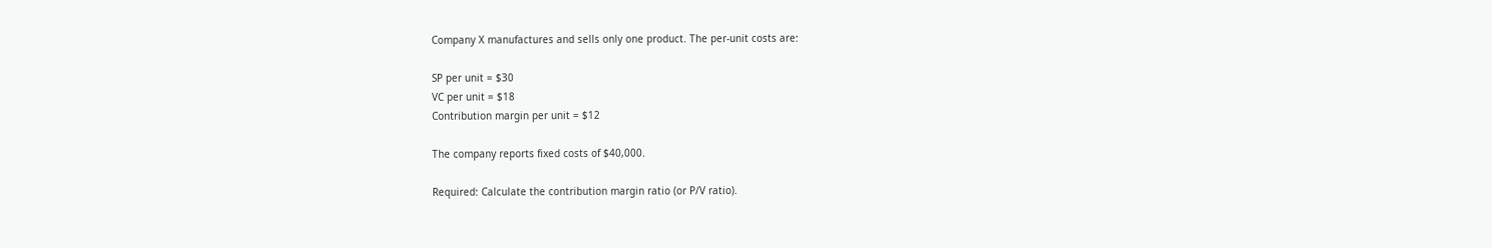Company X manufactures and sells only one product. The per-unit costs are:

SP per unit = $30
VC per unit = $18
Contribution margin per unit = $12

The company reports fixed costs of $40,000.

Required: Calculate the contribution margin ratio (or P/V ratio).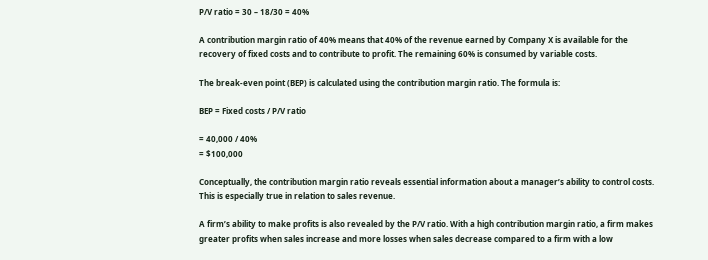P/V ratio = 30 – 18/30 = 40%

A contribution margin ratio of 40% means that 40% of the revenue earned by Company X is available for the recovery of fixed costs and to contribute to profit. The remaining 60% is consumed by variable costs.

The break-even point (BEP) is calculated using the contribution margin ratio. The formula is:

BEP = Fixed costs / P/V ratio

= 40,000 / 40%
= $100,000

Conceptually, the contribution margin ratio reveals essential information about a manager’s ability to control costs. This is especially true in relation to sales revenue.

A firm’s ability to make profits is also revealed by the P/V ratio. With a high contribution margin ratio, a firm makes greater profits when sales increase and more losses when sales decrease compared to a firm with a low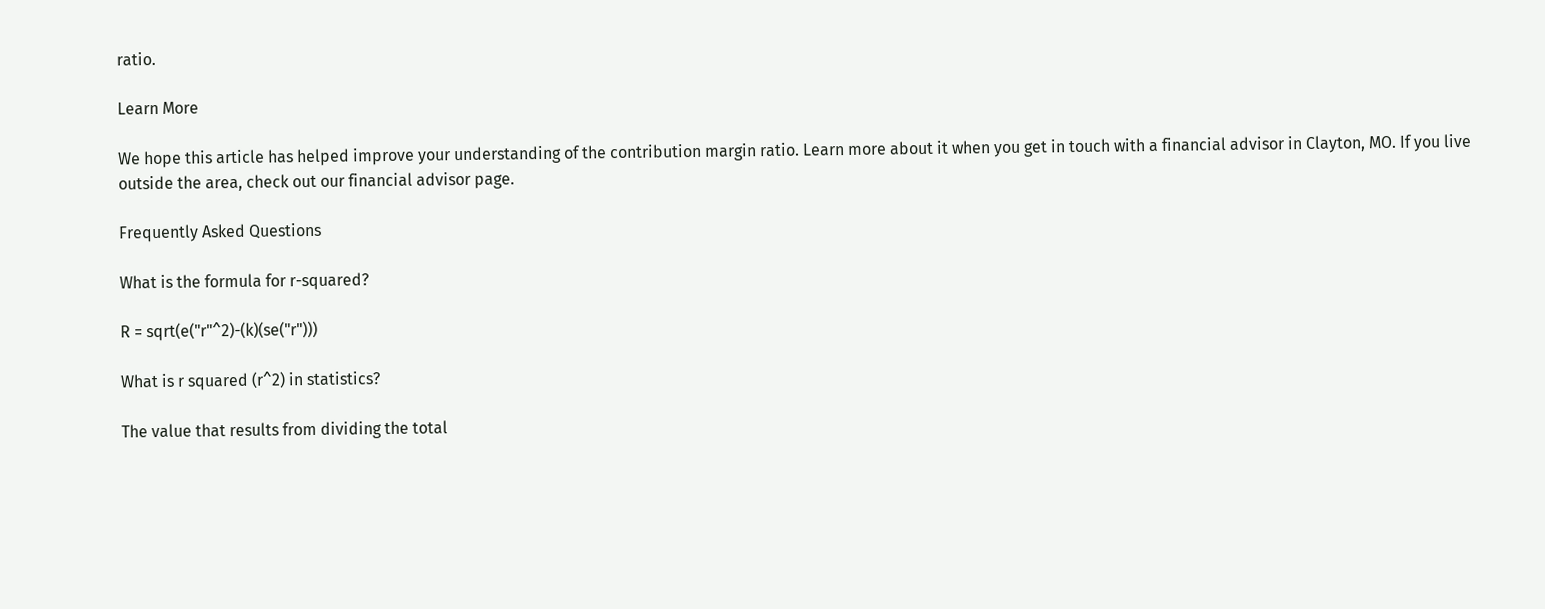ratio.

Learn More

We hope this article has helped improve your understanding of the contribution margin ratio. Learn more about it when you get in touch with a financial advisor in Clayton, MO. If you live outside the area, check out our financial advisor page.

Frequently Asked Questions

What is the formula for r-squared?

R = sqrt(e("r"^2)-(k)(se("r")))

What is r squared (r^2) in statistics?

The value that results from dividing the total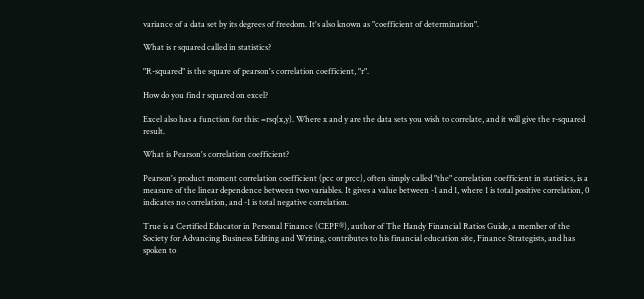variance of a data set by its degrees of freedom. It's also known as "coefficient of determination".

What is r squared called in statistics?

"R-squared" is the square of pearson's correlation coefficient, "r".

How do you find r squared on excel?

Excel also has a function for this: =rsq(x,y). Where x and y are the data sets you wish to correlate, and it will give the r-squared result.

What is Pearson's correlation coefficient?

Pearson's product moment correlation coefficient (pcc or prcc), often simply called "the" correlation coefficient in statistics, is a measure of the linear dependence between two variables. It gives a value between -1 and 1, where 1 is total positive correlation, 0 indicates no correlation, and -1 is total negative correlation.

True is a Certified Educator in Personal Finance (CEPF®), author of The Handy Financial Ratios Guide, a member of the Society for Advancing Business Editing and Writing, contributes to his financial education site, Finance Strategists, and has spoken to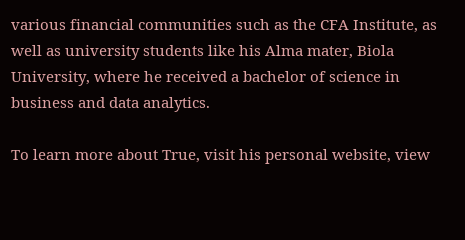various financial communities such as the CFA Institute, as well as university students like his Alma mater, Biola University, where he received a bachelor of science in business and data analytics.

To learn more about True, visit his personal website, view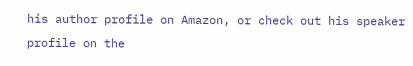his author profile on Amazon, or check out his speaker profile on the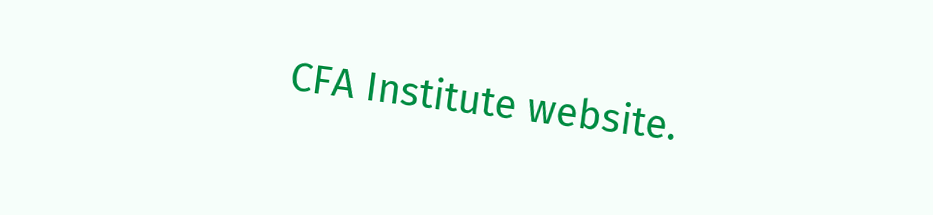CFA Institute website.